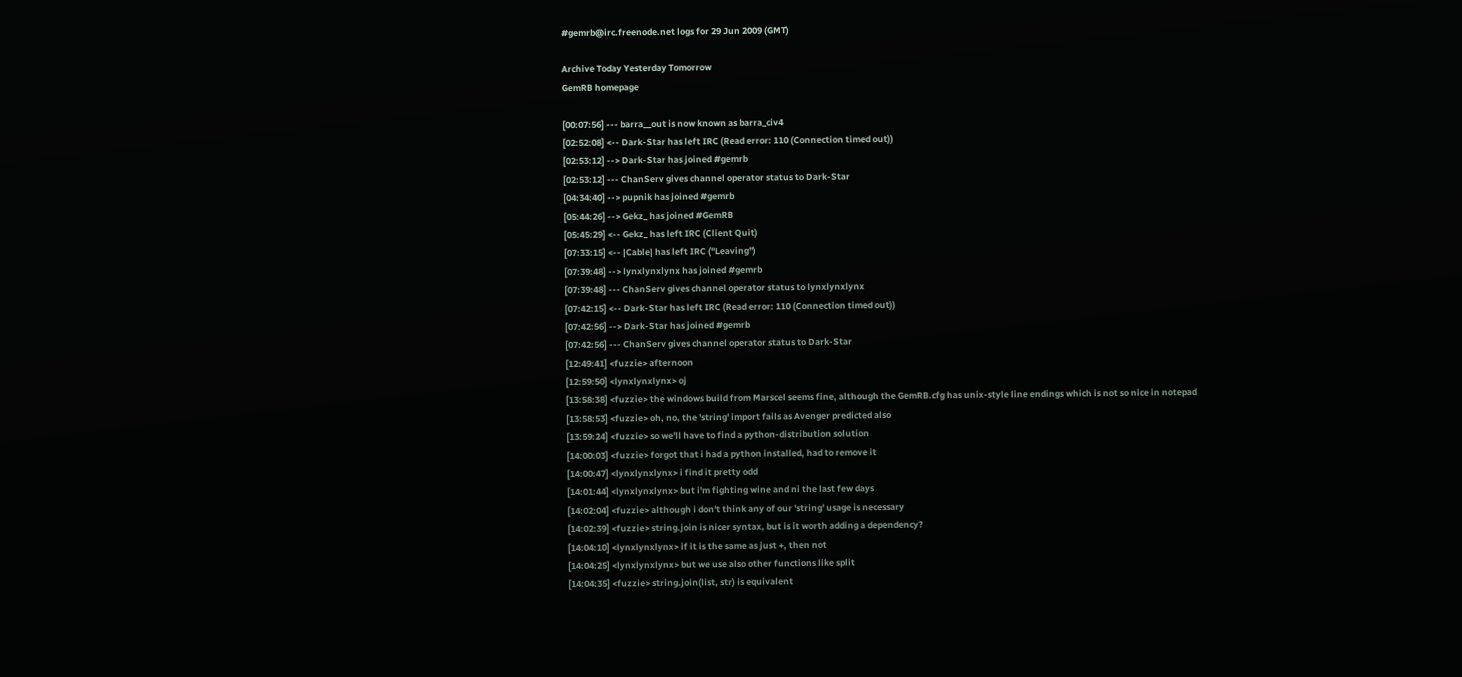#gemrb@irc.freenode.net logs for 29 Jun 2009 (GMT)

Archive Today Yesterday Tomorrow
GemRB homepage

[00:07:56] --- barra__out is now known as barra_civ4
[02:52:08] <-- Dark-Star has left IRC (Read error: 110 (Connection timed out))
[02:53:12] --> Dark-Star has joined #gemrb
[02:53:12] --- ChanServ gives channel operator status to Dark-Star
[04:34:40] --> pupnik has joined #gemrb
[05:44:26] --> Gekz_ has joined #GemRB
[05:45:29] <-- Gekz_ has left IRC (Client Quit)
[07:33:15] <-- |Cable| has left IRC ("Leaving")
[07:39:48] --> lynxlynxlynx has joined #gemrb
[07:39:48] --- ChanServ gives channel operator status to lynxlynxlynx
[07:42:15] <-- Dark-Star has left IRC (Read error: 110 (Connection timed out))
[07:42:56] --> Dark-Star has joined #gemrb
[07:42:56] --- ChanServ gives channel operator status to Dark-Star
[12:49:41] <fuzzie> afternoon
[12:59:50] <lynxlynxlynx> oj
[13:58:38] <fuzzie> the windows build from Marscel seems fine, although the GemRB.cfg has unix-style line endings which is not so nice in notepad
[13:58:53] <fuzzie> oh, no, the 'string' import fails as Avenger predicted also
[13:59:24] <fuzzie> so we'll have to find a python-distribution solution
[14:00:03] <fuzzie> forgot that i had a python installed, had to remove it
[14:00:47] <lynxlynxlynx> i find it pretty odd
[14:01:44] <lynxlynxlynx> but i'm fighting wine and ni the last few days
[14:02:04] <fuzzie> although i don't think any of our 'string' usage is necessary
[14:02:39] <fuzzie> string.join is nicer syntax, but is it worth adding a dependency?
[14:04:10] <lynxlynxlynx> if it is the same as just +, then not
[14:04:25] <lynxlynxlynx> but we use also other functions like split
[14:04:35] <fuzzie> string.join(list, str) is equivalent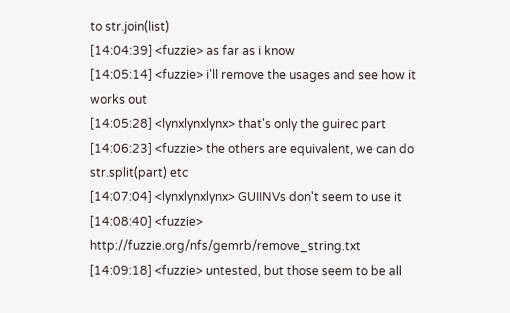to str.join(list)
[14:04:39] <fuzzie> as far as i know
[14:05:14] <fuzzie> i'll remove the usages and see how it works out
[14:05:28] <lynxlynxlynx> that's only the guirec part
[14:06:23] <fuzzie> the others are equivalent, we can do str.split(part) etc
[14:07:04] <lynxlynxlynx> GUIINVs don't seem to use it
[14:08:40] <fuzzie> http://fuzzie.org/nfs/gemrb/remove_string.txt
[14:09:18] <fuzzie> untested, but those seem to be all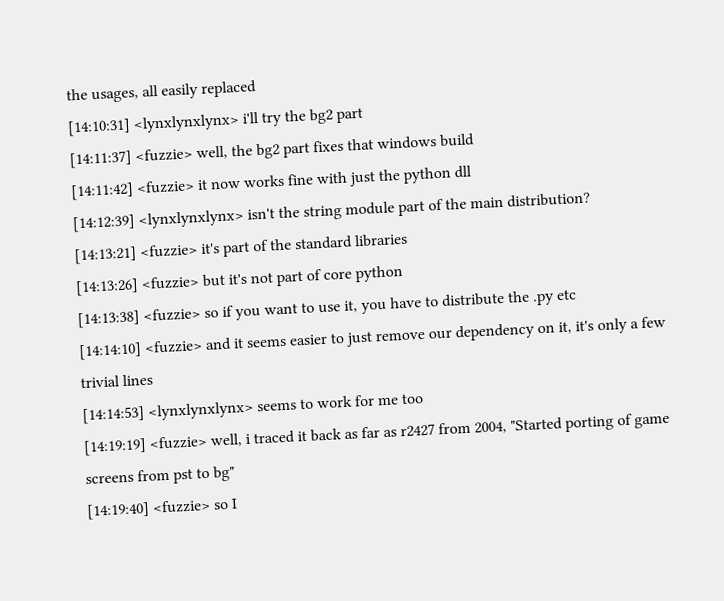the usages, all easily replaced
[14:10:31] <lynxlynxlynx> i'll try the bg2 part
[14:11:37] <fuzzie> well, the bg2 part fixes that windows build
[14:11:42] <fuzzie> it now works fine with just the python dll
[14:12:39] <lynxlynxlynx> isn't the string module part of the main distribution?
[14:13:21] <fuzzie> it's part of the standard libraries
[14:13:26] <fuzzie> but it's not part of core python
[14:13:38] <fuzzie> so if you want to use it, you have to distribute the .py etc
[14:14:10] <fuzzie> and it seems easier to just remove our dependency on it, it's only a few trivial lines
[14:14:53] <lynxlynxlynx> seems to work for me too
[14:19:19] <fuzzie> well, i traced it back as far as r2427 from 2004, "Started porting of game screens from pst to bg"
[14:19:40] <fuzzie> so I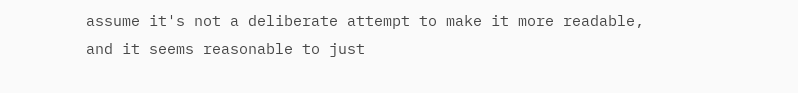assume it's not a deliberate attempt to make it more readable, and it seems reasonable to just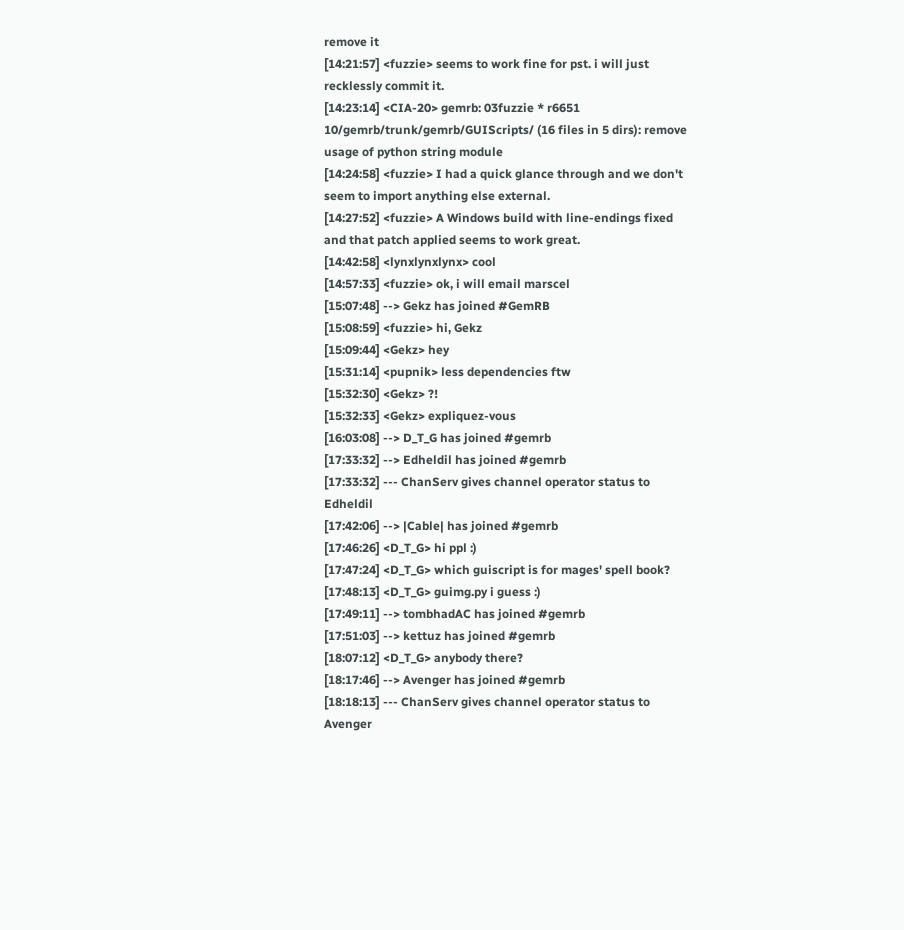remove it
[14:21:57] <fuzzie> seems to work fine for pst. i will just recklessly commit it.
[14:23:14] <CIA-20> gemrb: 03fuzzie * r6651 10/gemrb/trunk/gemrb/GUIScripts/ (16 files in 5 dirs): remove usage of python string module
[14:24:58] <fuzzie> I had a quick glance through and we don't seem to import anything else external.
[14:27:52] <fuzzie> A Windows build with line-endings fixed and that patch applied seems to work great.
[14:42:58] <lynxlynxlynx> cool
[14:57:33] <fuzzie> ok, i will email marscel
[15:07:48] --> Gekz has joined #GemRB
[15:08:59] <fuzzie> hi, Gekz
[15:09:44] <Gekz> hey
[15:31:14] <pupnik> less dependencies ftw
[15:32:30] <Gekz> ?!
[15:32:33] <Gekz> expliquez-vous
[16:03:08] --> D_T_G has joined #gemrb
[17:33:32] --> Edheldil has joined #gemrb
[17:33:32] --- ChanServ gives channel operator status to Edheldil
[17:42:06] --> |Cable| has joined #gemrb
[17:46:26] <D_T_G> hi ppl :)
[17:47:24] <D_T_G> which guiscript is for mages' spell book?
[17:48:13] <D_T_G> guimg.py i guess :)
[17:49:11] --> tombhadAC has joined #gemrb
[17:51:03] --> kettuz has joined #gemrb
[18:07:12] <D_T_G> anybody there?
[18:17:46] --> Avenger has joined #gemrb
[18:18:13] --- ChanServ gives channel operator status to Avenger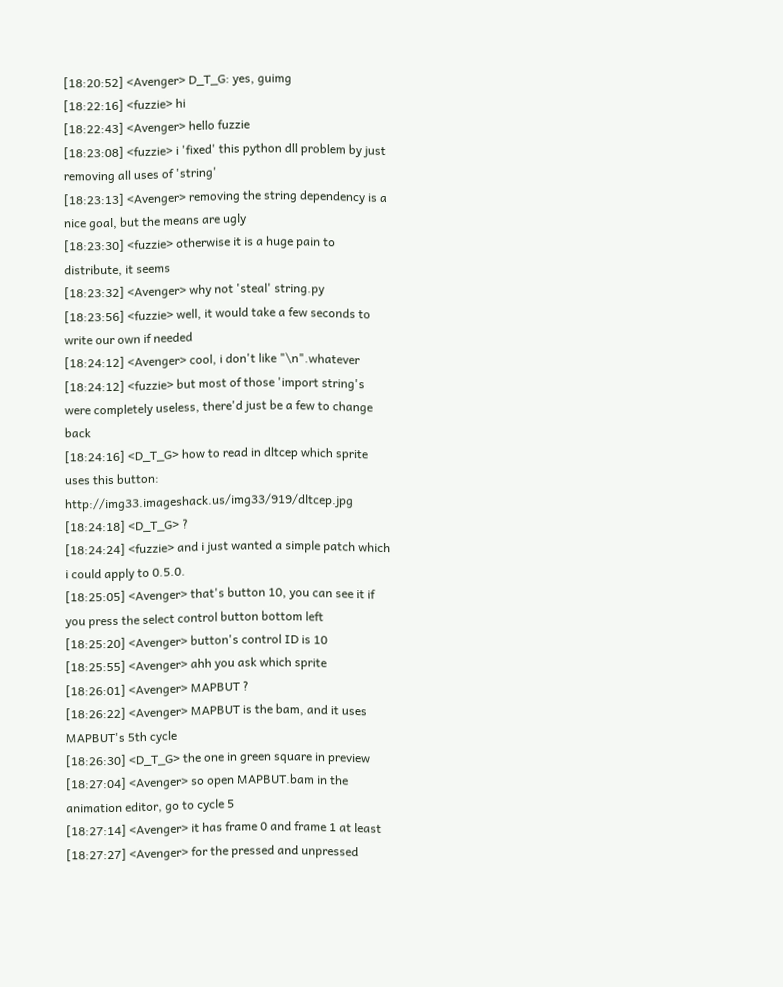[18:20:52] <Avenger> D_T_G: yes, guimg
[18:22:16] <fuzzie> hi
[18:22:43] <Avenger> hello fuzzie
[18:23:08] <fuzzie> i 'fixed' this python dll problem by just removing all uses of 'string'
[18:23:13] <Avenger> removing the string dependency is a nice goal, but the means are ugly
[18:23:30] <fuzzie> otherwise it is a huge pain to distribute, it seems
[18:23:32] <Avenger> why not 'steal' string.py
[18:23:56] <fuzzie> well, it would take a few seconds to write our own if needed
[18:24:12] <Avenger> cool, i don't like "\n".whatever
[18:24:12] <fuzzie> but most of those 'import string's were completely useless, there'd just be a few to change back
[18:24:16] <D_T_G> how to read in dltcep which sprite uses this button: http://img33.imageshack.us/img33/919/dltcep.jpg
[18:24:18] <D_T_G> ?
[18:24:24] <fuzzie> and i just wanted a simple patch which i could apply to 0.5.0.
[18:25:05] <Avenger> that's button 10, you can see it if you press the select control button bottom left
[18:25:20] <Avenger> button's control ID is 10
[18:25:55] <Avenger> ahh you ask which sprite
[18:26:01] <Avenger> MAPBUT ?
[18:26:22] <Avenger> MAPBUT is the bam, and it uses MAPBUT's 5th cycle
[18:26:30] <D_T_G> the one in green square in preview
[18:27:04] <Avenger> so open MAPBUT.bam in the animation editor, go to cycle 5
[18:27:14] <Avenger> it has frame 0 and frame 1 at least
[18:27:27] <Avenger> for the pressed and unpressed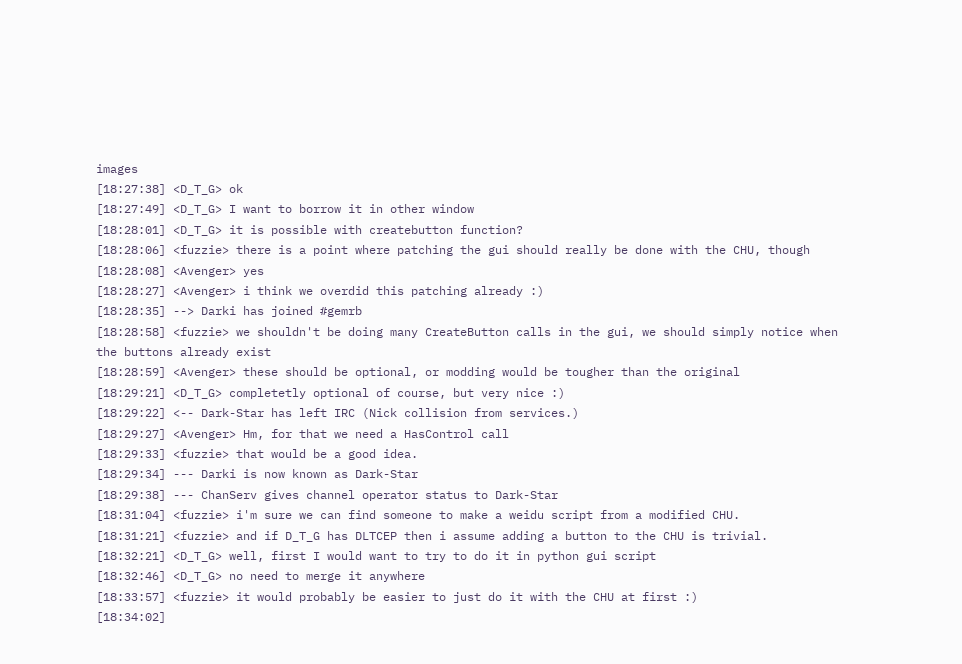images
[18:27:38] <D_T_G> ok
[18:27:49] <D_T_G> I want to borrow it in other window
[18:28:01] <D_T_G> it is possible with createbutton function?
[18:28:06] <fuzzie> there is a point where patching the gui should really be done with the CHU, though
[18:28:08] <Avenger> yes
[18:28:27] <Avenger> i think we overdid this patching already :)
[18:28:35] --> Darki has joined #gemrb
[18:28:58] <fuzzie> we shouldn't be doing many CreateButton calls in the gui, we should simply notice when the buttons already exist
[18:28:59] <Avenger> these should be optional, or modding would be tougher than the original
[18:29:21] <D_T_G> completetly optional of course, but very nice :)
[18:29:22] <-- Dark-Star has left IRC (Nick collision from services.)
[18:29:27] <Avenger> Hm, for that we need a HasControl call
[18:29:33] <fuzzie> that would be a good idea.
[18:29:34] --- Darki is now known as Dark-Star
[18:29:38] --- ChanServ gives channel operator status to Dark-Star
[18:31:04] <fuzzie> i'm sure we can find someone to make a weidu script from a modified CHU.
[18:31:21] <fuzzie> and if D_T_G has DLTCEP then i assume adding a button to the CHU is trivial.
[18:32:21] <D_T_G> well, first I would want to try to do it in python gui script
[18:32:46] <D_T_G> no need to merge it anywhere
[18:33:57] <fuzzie> it would probably be easier to just do it with the CHU at first :)
[18:34:02]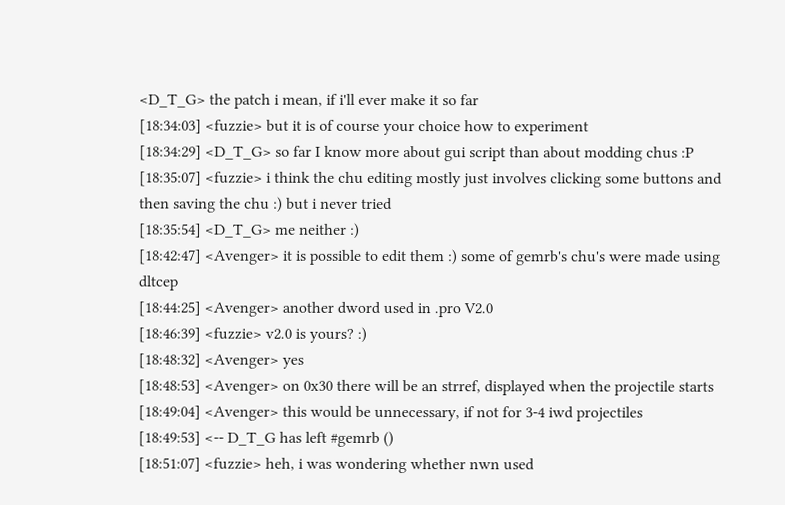<D_T_G> the patch i mean, if i'll ever make it so far
[18:34:03] <fuzzie> but it is of course your choice how to experiment
[18:34:29] <D_T_G> so far I know more about gui script than about modding chus :P
[18:35:07] <fuzzie> i think the chu editing mostly just involves clicking some buttons and then saving the chu :) but i never tried
[18:35:54] <D_T_G> me neither :)
[18:42:47] <Avenger> it is possible to edit them :) some of gemrb's chu's were made using dltcep
[18:44:25] <Avenger> another dword used in .pro V2.0
[18:46:39] <fuzzie> v2.0 is yours? :)
[18:48:32] <Avenger> yes
[18:48:53] <Avenger> on 0x30 there will be an strref, displayed when the projectile starts
[18:49:04] <Avenger> this would be unnecessary, if not for 3-4 iwd projectiles
[18:49:53] <-- D_T_G has left #gemrb ()
[18:51:07] <fuzzie> heh, i was wondering whether nwn used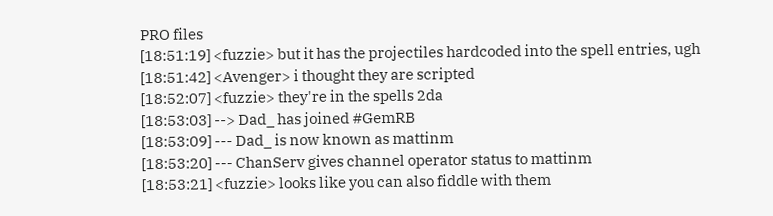PRO files
[18:51:19] <fuzzie> but it has the projectiles hardcoded into the spell entries, ugh
[18:51:42] <Avenger> i thought they are scripted
[18:52:07] <fuzzie> they're in the spells 2da
[18:53:03] --> Dad_ has joined #GemRB
[18:53:09] --- Dad_ is now known as mattinm
[18:53:20] --- ChanServ gives channel operator status to mattinm
[18:53:21] <fuzzie> looks like you can also fiddle with them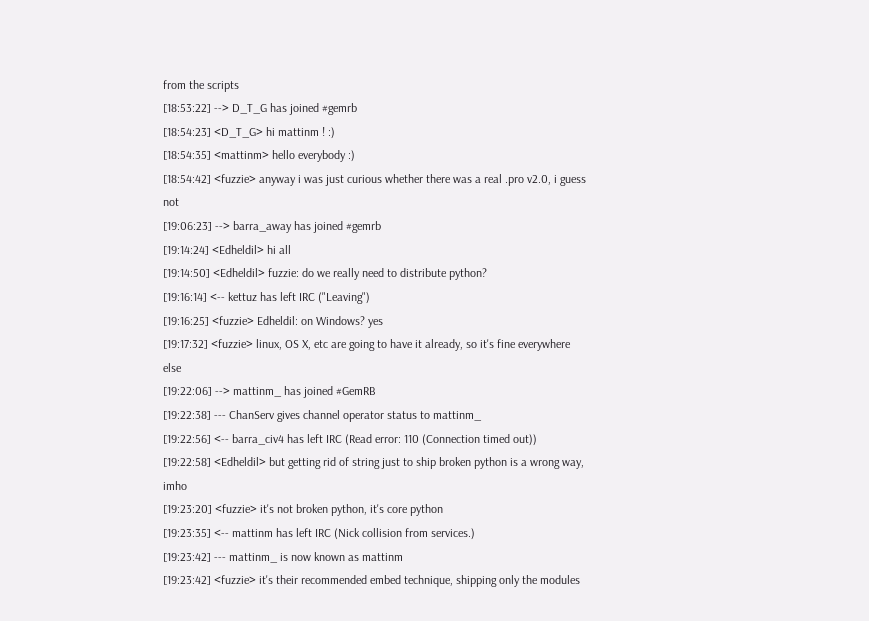from the scripts
[18:53:22] --> D_T_G has joined #gemrb
[18:54:23] <D_T_G> hi mattinm ! :)
[18:54:35] <mattinm> hello everybody :)
[18:54:42] <fuzzie> anyway i was just curious whether there was a real .pro v2.0, i guess not
[19:06:23] --> barra_away has joined #gemrb
[19:14:24] <Edheldil> hi all
[19:14:50] <Edheldil> fuzzie: do we really need to distribute python?
[19:16:14] <-- kettuz has left IRC ("Leaving")
[19:16:25] <fuzzie> Edheldil: on Windows? yes
[19:17:32] <fuzzie> linux, OS X, etc are going to have it already, so it's fine everywhere else
[19:22:06] --> mattinm_ has joined #GemRB
[19:22:38] --- ChanServ gives channel operator status to mattinm_
[19:22:56] <-- barra_civ4 has left IRC (Read error: 110 (Connection timed out))
[19:22:58] <Edheldil> but getting rid of string just to ship broken python is a wrong way, imho
[19:23:20] <fuzzie> it's not broken python, it's core python
[19:23:35] <-- mattinm has left IRC (Nick collision from services.)
[19:23:42] --- mattinm_ is now known as mattinm
[19:23:42] <fuzzie> it's their recommended embed technique, shipping only the modules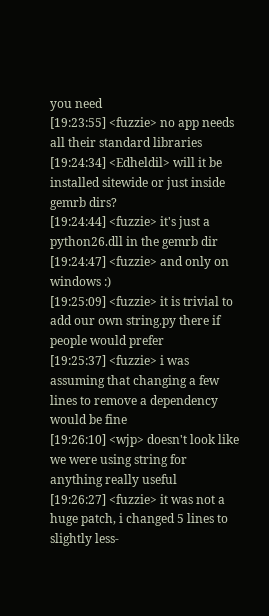you need
[19:23:55] <fuzzie> no app needs all their standard libraries
[19:24:34] <Edheldil> will it be installed sitewide or just inside gemrb dirs?
[19:24:44] <fuzzie> it's just a python26.dll in the gemrb dir
[19:24:47] <fuzzie> and only on windows :)
[19:25:09] <fuzzie> it is trivial to add our own string.py there if people would prefer
[19:25:37] <fuzzie> i was assuming that changing a few lines to remove a dependency would be fine
[19:26:10] <wjp> doesn't look like we were using string for anything really useful
[19:26:27] <fuzzie> it was not a huge patch, i changed 5 lines to slightly less-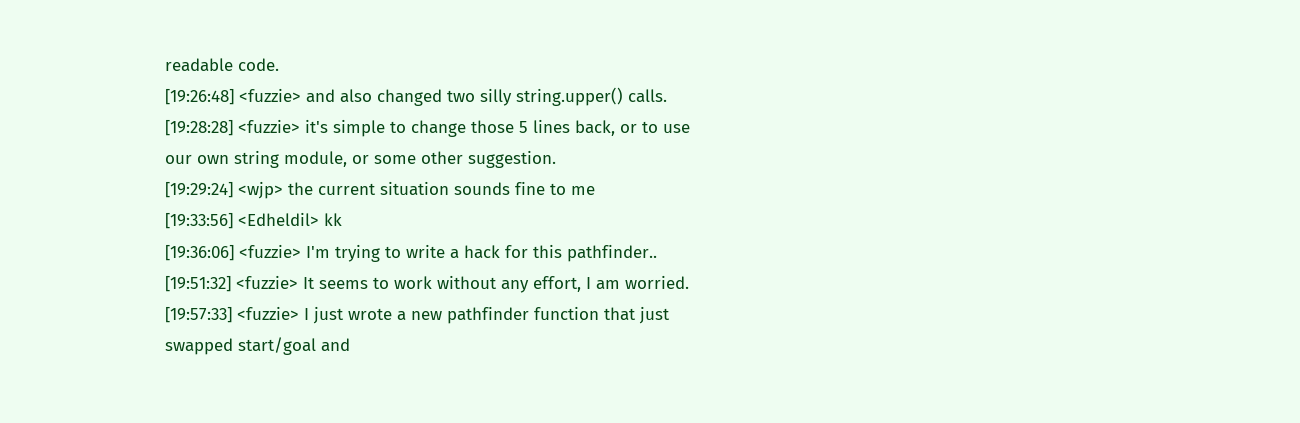readable code.
[19:26:48] <fuzzie> and also changed two silly string.upper() calls.
[19:28:28] <fuzzie> it's simple to change those 5 lines back, or to use our own string module, or some other suggestion.
[19:29:24] <wjp> the current situation sounds fine to me
[19:33:56] <Edheldil> kk
[19:36:06] <fuzzie> I'm trying to write a hack for this pathfinder..
[19:51:32] <fuzzie> It seems to work without any effort, I am worried.
[19:57:33] <fuzzie> I just wrote a new pathfinder function that just swapped start/goal and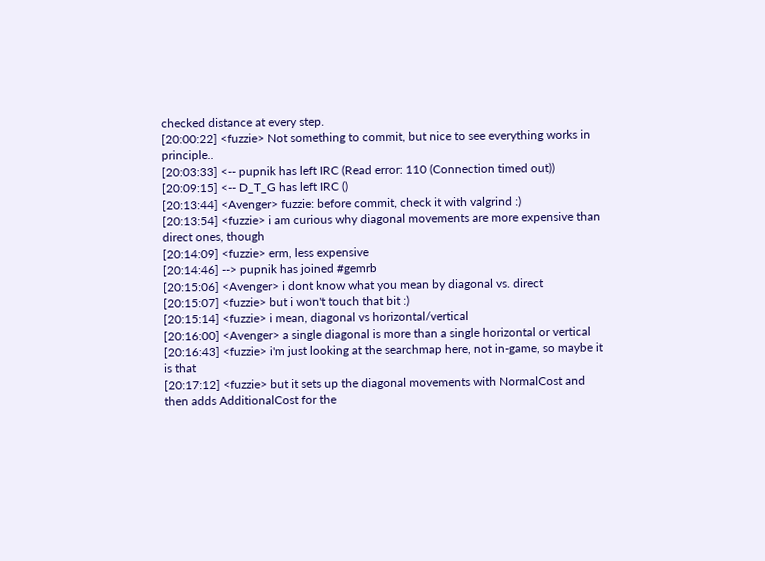checked distance at every step.
[20:00:22] <fuzzie> Not something to commit, but nice to see everything works in principle..
[20:03:33] <-- pupnik has left IRC (Read error: 110 (Connection timed out))
[20:09:15] <-- D_T_G has left IRC ()
[20:13:44] <Avenger> fuzzie: before commit, check it with valgrind :)
[20:13:54] <fuzzie> i am curious why diagonal movements are more expensive than direct ones, though
[20:14:09] <fuzzie> erm, less expensive
[20:14:46] --> pupnik has joined #gemrb
[20:15:06] <Avenger> i dont know what you mean by diagonal vs. direct
[20:15:07] <fuzzie> but i won't touch that bit :)
[20:15:14] <fuzzie> i mean, diagonal vs horizontal/vertical
[20:16:00] <Avenger> a single diagonal is more than a single horizontal or vertical
[20:16:43] <fuzzie> i'm just looking at the searchmap here, not in-game, so maybe it is that
[20:17:12] <fuzzie> but it sets up the diagonal movements with NormalCost and then adds AdditionalCost for the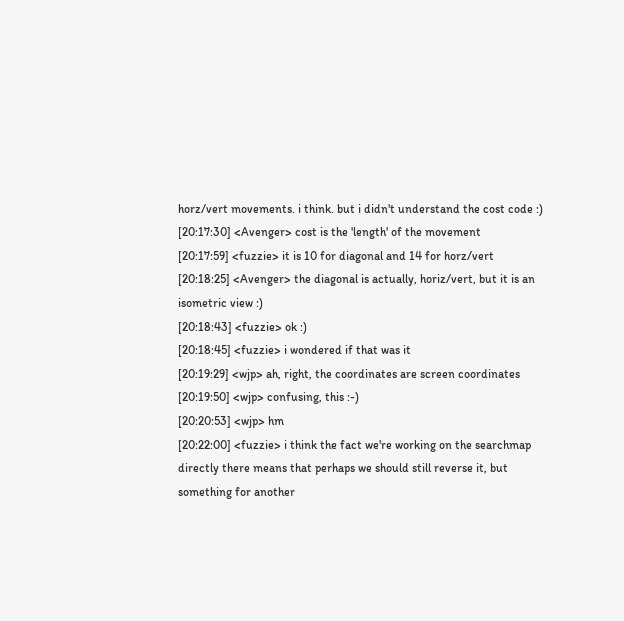horz/vert movements. i think. but i didn't understand the cost code :)
[20:17:30] <Avenger> cost is the 'length' of the movement
[20:17:59] <fuzzie> it is 10 for diagonal and 14 for horz/vert
[20:18:25] <Avenger> the diagonal is actually, horiz/vert, but it is an isometric view :)
[20:18:43] <fuzzie> ok :)
[20:18:45] <fuzzie> i wondered if that was it
[20:19:29] <wjp> ah, right, the coordinates are screen coordinates
[20:19:50] <wjp> confusing, this :-)
[20:20:53] <wjp> hm
[20:22:00] <fuzzie> i think the fact we're working on the searchmap directly there means that perhaps we should still reverse it, but something for another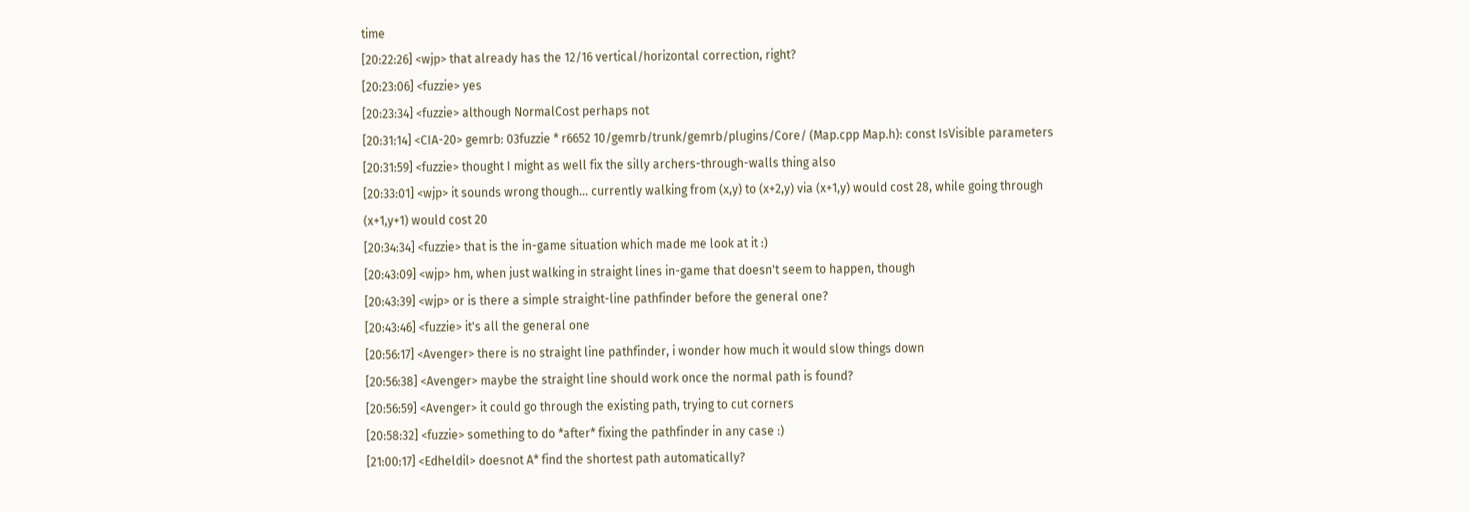time
[20:22:26] <wjp> that already has the 12/16 vertical/horizontal correction, right?
[20:23:06] <fuzzie> yes
[20:23:34] <fuzzie> although NormalCost perhaps not
[20:31:14] <CIA-20> gemrb: 03fuzzie * r6652 10/gemrb/trunk/gemrb/plugins/Core/ (Map.cpp Map.h): const IsVisible parameters
[20:31:59] <fuzzie> thought I might as well fix the silly archers-through-walls thing also
[20:33:01] <wjp> it sounds wrong though... currently walking from (x,y) to (x+2,y) via (x+1,y) would cost 28, while going through (x+1,y+1) would cost 20
[20:34:34] <fuzzie> that is the in-game situation which made me look at it :)
[20:43:09] <wjp> hm, when just walking in straight lines in-game that doesn't seem to happen, though
[20:43:39] <wjp> or is there a simple straight-line pathfinder before the general one?
[20:43:46] <fuzzie> it's all the general one
[20:56:17] <Avenger> there is no straight line pathfinder, i wonder how much it would slow things down
[20:56:38] <Avenger> maybe the straight line should work once the normal path is found?
[20:56:59] <Avenger> it could go through the existing path, trying to cut corners
[20:58:32] <fuzzie> something to do *after* fixing the pathfinder in any case :)
[21:00:17] <Edheldil> doesnot A* find the shortest path automatically?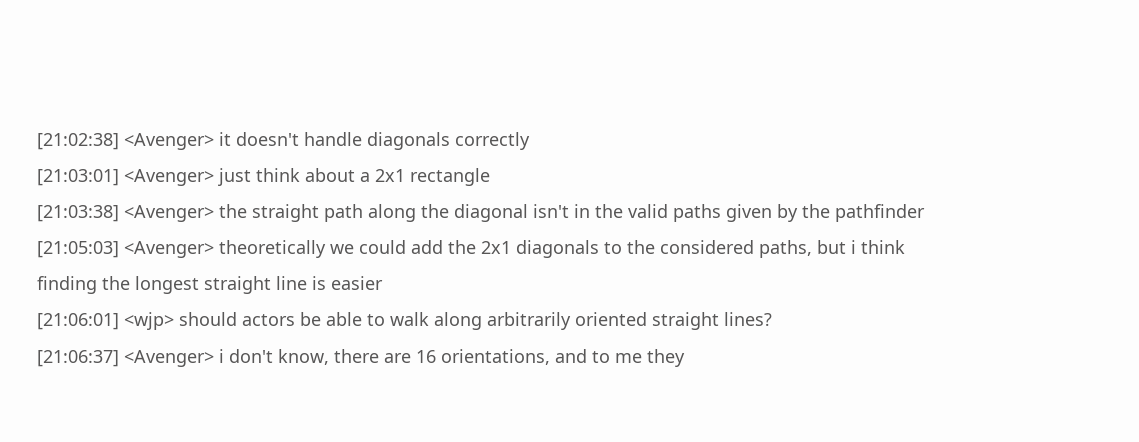[21:02:38] <Avenger> it doesn't handle diagonals correctly
[21:03:01] <Avenger> just think about a 2x1 rectangle
[21:03:38] <Avenger> the straight path along the diagonal isn't in the valid paths given by the pathfinder
[21:05:03] <Avenger> theoretically we could add the 2x1 diagonals to the considered paths, but i think finding the longest straight line is easier
[21:06:01] <wjp> should actors be able to walk along arbitrarily oriented straight lines?
[21:06:37] <Avenger> i don't know, there are 16 orientations, and to me they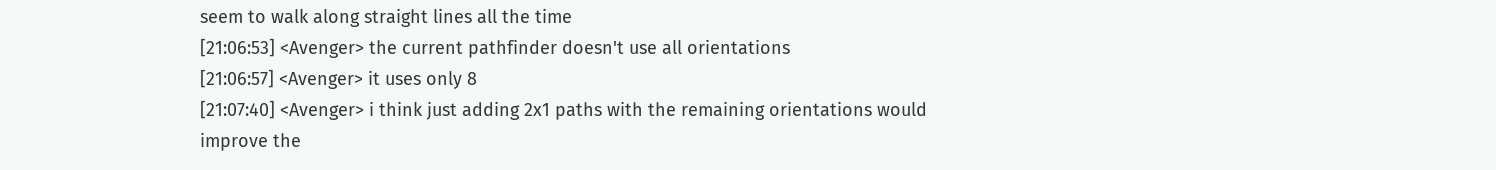seem to walk along straight lines all the time
[21:06:53] <Avenger> the current pathfinder doesn't use all orientations
[21:06:57] <Avenger> it uses only 8
[21:07:40] <Avenger> i think just adding 2x1 paths with the remaining orientations would improve the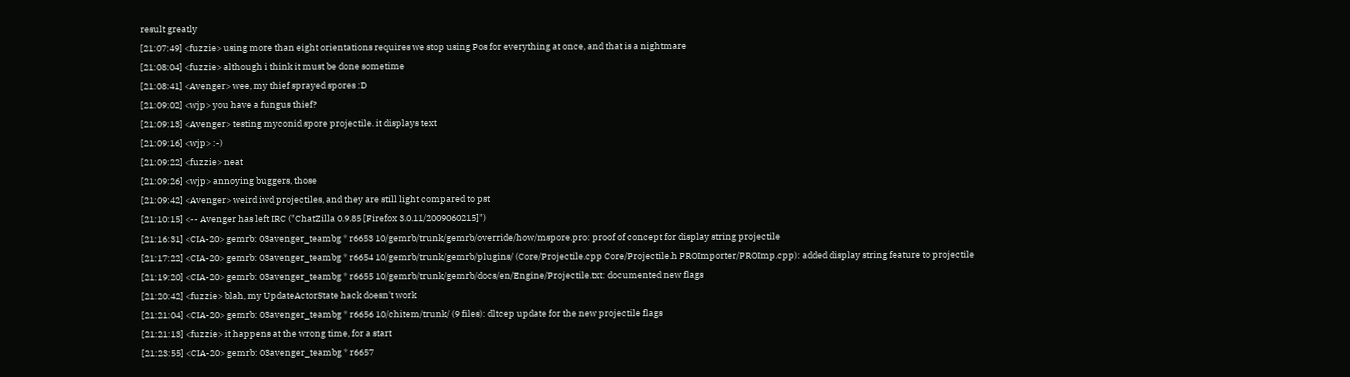result greatly
[21:07:49] <fuzzie> using more than eight orientations requires we stop using Pos for everything at once, and that is a nightmare
[21:08:04] <fuzzie> although i think it must be done sometime
[21:08:41] <Avenger> wee, my thief sprayed spores :D
[21:09:02] <wjp> you have a fungus thief?
[21:09:13] <Avenger> testing myconid spore projectile. it displays text
[21:09:16] <wjp> :-)
[21:09:22] <fuzzie> neat
[21:09:26] <wjp> annoying buggers, those
[21:09:42] <Avenger> weird iwd projectiles, and they are still light compared to pst
[21:10:15] <-- Avenger has left IRC ("ChatZilla 0.9.85 [Firefox 3.0.11/2009060215]")
[21:16:31] <CIA-20> gemrb: 03avenger_teambg * r6653 10/gemrb/trunk/gemrb/override/how/mspore.pro: proof of concept for display string projectile
[21:17:22] <CIA-20> gemrb: 03avenger_teambg * r6654 10/gemrb/trunk/gemrb/plugins/ (Core/Projectile.cpp Core/Projectile.h PROImporter/PROImp.cpp): added display string feature to projectile
[21:19:20] <CIA-20> gemrb: 03avenger_teambg * r6655 10/gemrb/trunk/gemrb/docs/en/Engine/Projectile.txt: documented new flags
[21:20:42] <fuzzie> blah, my UpdateActorState hack doesn't work
[21:21:04] <CIA-20> gemrb: 03avenger_teambg * r6656 10/chitem/trunk/ (9 files): dltcep update for the new projectile flags
[21:21:13] <fuzzie> it happens at the wrong time, for a start
[21:23:55] <CIA-20> gemrb: 03avenger_teambg * r6657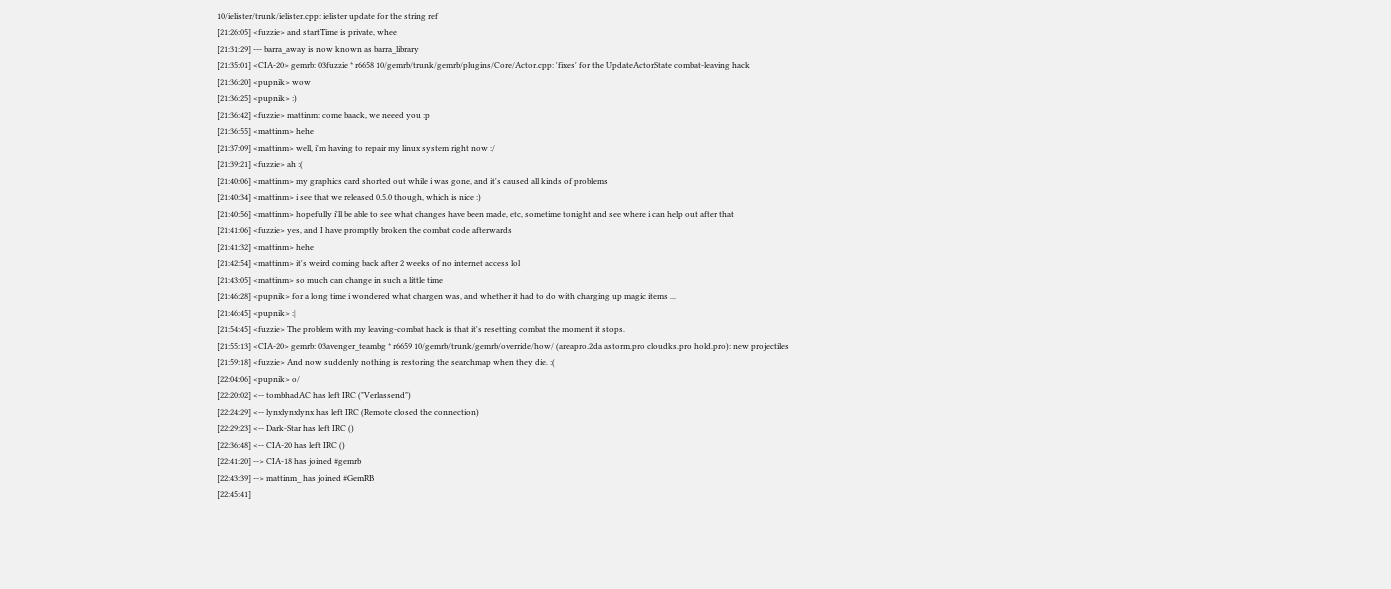10/ielister/trunk/ielister.cpp: ielister update for the string ref
[21:26:05] <fuzzie> and startTime is private, whee
[21:31:29] --- barra_away is now known as barra_library
[21:35:01] <CIA-20> gemrb: 03fuzzie * r6658 10/gemrb/trunk/gemrb/plugins/Core/Actor.cpp: 'fixes' for the UpdateActorState combat-leaving hack
[21:36:20] <pupnik> wow
[21:36:25] <pupnik> :)
[21:36:42] <fuzzie> mattinm: come baack, we neeed you :p
[21:36:55] <mattinm> hehe
[21:37:09] <mattinm> well, i'm having to repair my linux system right now :/
[21:39:21] <fuzzie> ah :(
[21:40:06] <mattinm> my graphics card shorted out while i was gone, and it's caused all kinds of problems
[21:40:34] <mattinm> i see that we released 0.5.0 though, which is nice :)
[21:40:56] <mattinm> hopefully i'll be able to see what changes have been made, etc, sometime tonight and see where i can help out after that
[21:41:06] <fuzzie> yes, and I have promptly broken the combat code afterwards
[21:41:32] <mattinm> hehe
[21:42:54] <mattinm> it's weird coming back after 2 weeks of no internet access lol
[21:43:05] <mattinm> so much can change in such a little time
[21:46:28] <pupnik> for a long time i wondered what chargen was, and whether it had to do with charging up magic items ...
[21:46:45] <pupnik> :|
[21:54:45] <fuzzie> The problem with my leaving-combat hack is that it's resetting combat the moment it stops.
[21:55:13] <CIA-20> gemrb: 03avenger_teambg * r6659 10/gemrb/trunk/gemrb/override/how/ (areapro.2da astorm.pro cloudks.pro hold.pro): new projectiles
[21:59:18] <fuzzie> And now suddenly nothing is restoring the searchmap when they die. :(
[22:04:06] <pupnik> o/
[22:20:02] <-- tombhadAC has left IRC ("Verlassend")
[22:24:29] <-- lynxlynxlynx has left IRC (Remote closed the connection)
[22:29:23] <-- Dark-Star has left IRC ()
[22:36:48] <-- CIA-20 has left IRC ()
[22:41:20] --> CIA-18 has joined #gemrb
[22:43:39] --> mattinm_ has joined #GemRB
[22:45:41]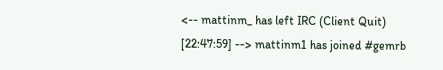<-- mattinm_ has left IRC (Client Quit)
[22:47:59] --> mattinm1 has joined #gemrb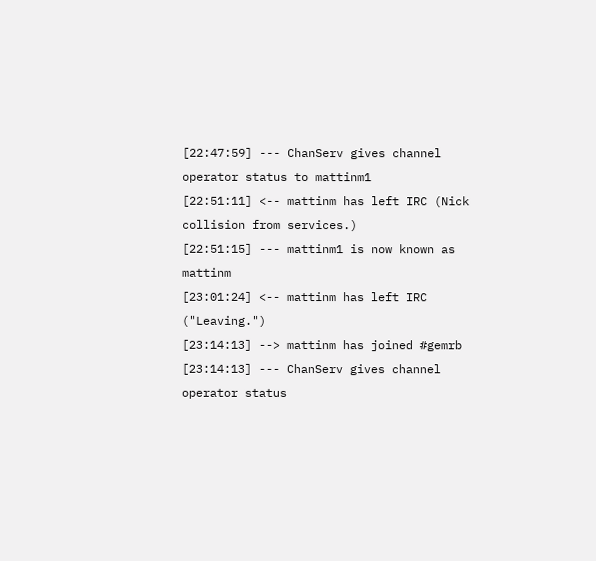[22:47:59] --- ChanServ gives channel operator status to mattinm1
[22:51:11] <-- mattinm has left IRC (Nick collision from services.)
[22:51:15] --- mattinm1 is now known as mattinm
[23:01:24] <-- mattinm has left IRC ("Leaving.")
[23:14:13] --> mattinm has joined #gemrb
[23:14:13] --- ChanServ gives channel operator status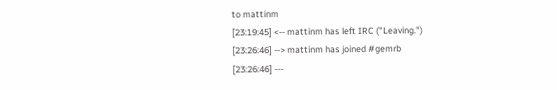to mattinm
[23:19:45] <-- mattinm has left IRC ("Leaving.")
[23:26:46] --> mattinm has joined #gemrb
[23:26:46] ---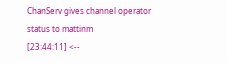ChanServ gives channel operator status to mattinm
[23:44:11] <--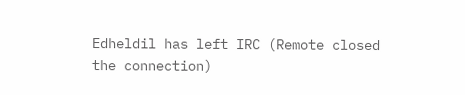Edheldil has left IRC (Remote closed the connection)